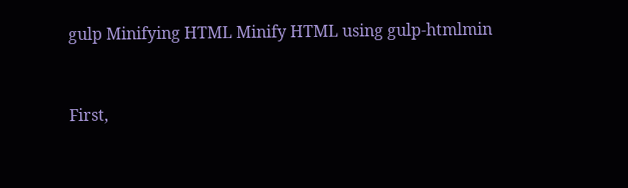gulp Minifying HTML Minify HTML using gulp-htmlmin


First,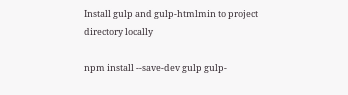Install gulp and gulp-htmlmin to project directory locally

npm install --save-dev gulp gulp-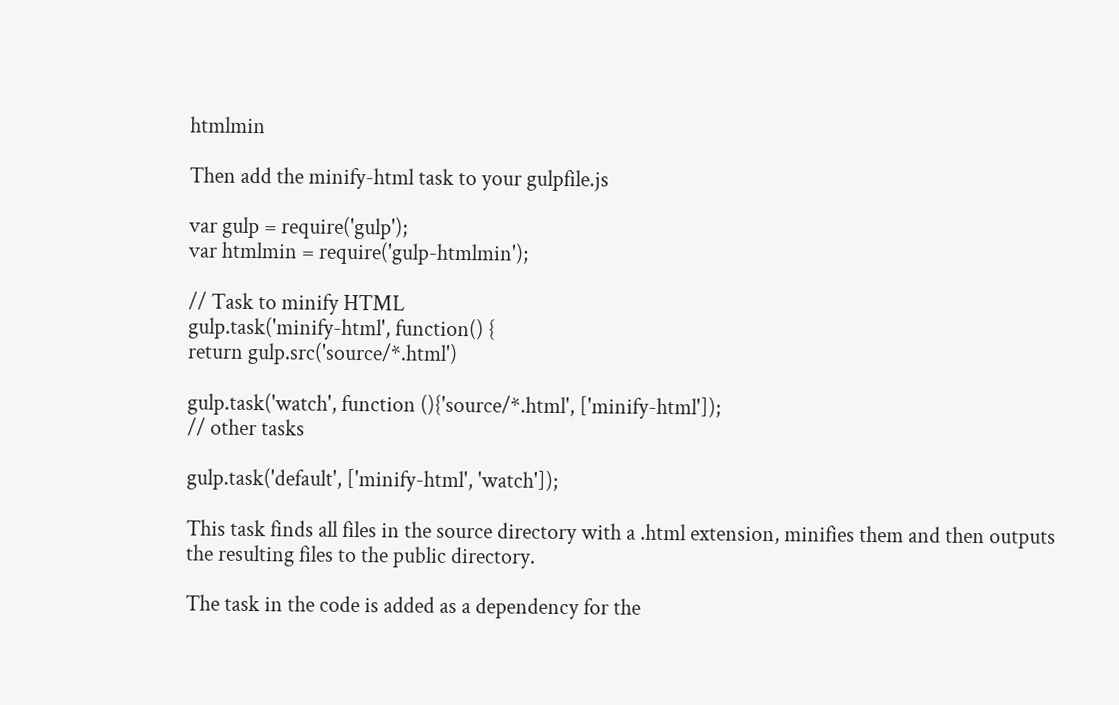htmlmin

Then add the minify-html task to your gulpfile.js

var gulp = require('gulp');
var htmlmin = require('gulp-htmlmin');

// Task to minify HTML
gulp.task('minify-html', function() {
return gulp.src('source/*.html')

gulp.task('watch', function (){'source/*.html', ['minify-html']);
// other tasks

gulp.task('default', ['minify-html', 'watch']);

This task finds all files in the source directory with a .html extension, minifies them and then outputs the resulting files to the public directory.

The task in the code is added as a dependency for the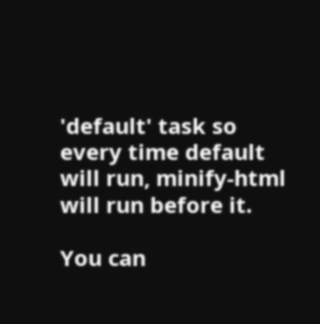'default' task so every time default will run, minify-html will run before it.

You can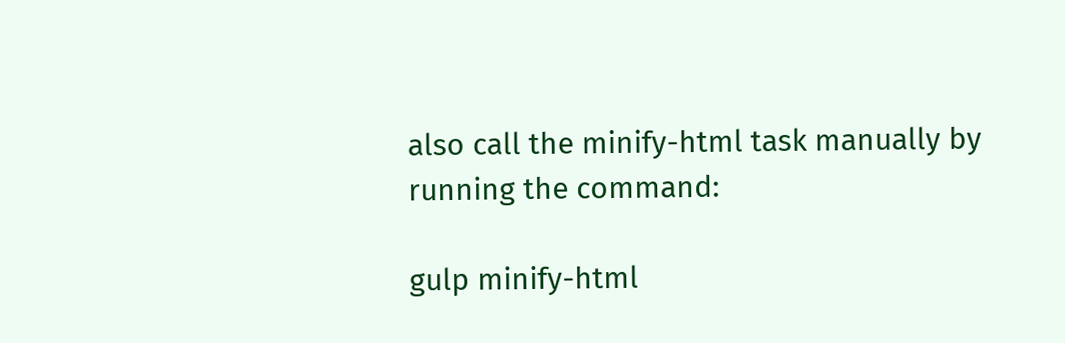also call the minify-html task manually by running the command:

gulp minify-html